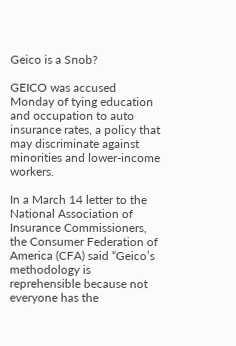Geico is a Snob?

GEICO was accused Monday of tying education and occupation to auto insurance rates, a policy that may discriminate against minorities and lower-income workers.

In a March 14 letter to the National Association of Insurance Commissioners, the Consumer Federation of America (CFA) said “Geico’s methodology is reprehensible because not everyone has the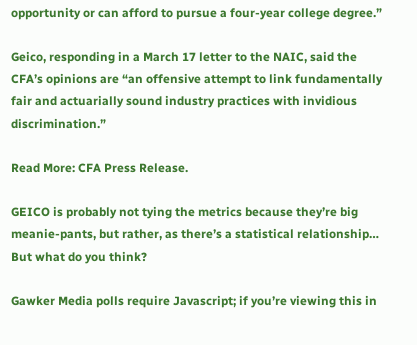opportunity or can afford to pursue a four-year college degree.”

Geico, responding in a March 17 letter to the NAIC, said the CFA’s opinions are “an offensive attempt to link fundamentally fair and actuarially sound industry practices with invidious discrimination.”

Read More: CFA Press Release.

GEICO is probably not tying the metrics because they’re big meanie-pants, but rather, as there’s a statistical relationship… But what do you think?

Gawker Media polls require Javascript; if you’re viewing this in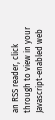an RSS reader, click through to view in your Javascript-enabled web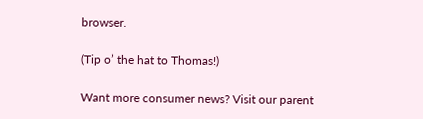browser.

(Tip o’ the hat to Thomas!)

Want more consumer news? Visit our parent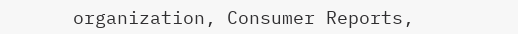organization, Consumer Reports,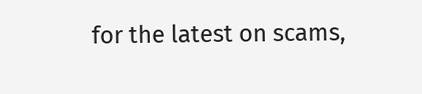for the latest on scams,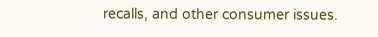recalls, and other consumer issues.